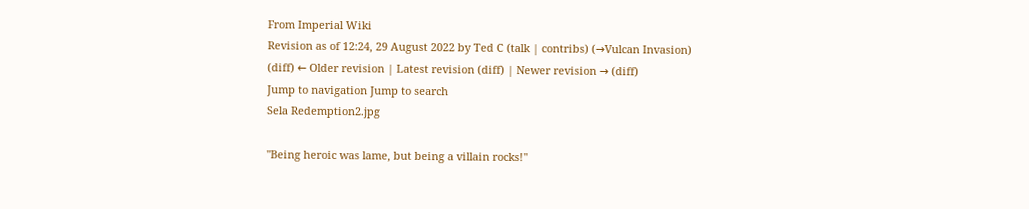From Imperial Wiki
Revision as of 12:24, 29 August 2022 by Ted C (talk | contribs) (→Vulcan Invasion)
(diff) ← Older revision | Latest revision (diff) | Newer revision → (diff)
Jump to navigation Jump to search
Sela Redemption2.jpg

"Being heroic was lame, but being a villain rocks!"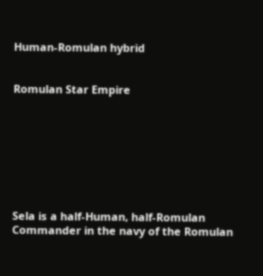Human-Romulan hybrid


Romulan Star Empire








Sela is a half-Human, half-Romulan Commander in the navy of the Romulan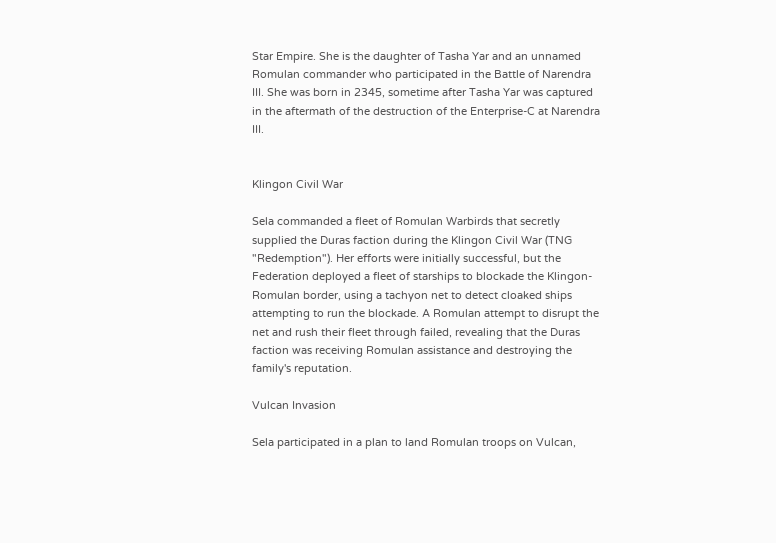Star Empire. She is the daughter of Tasha Yar and an unnamed Romulan commander who participated in the Battle of Narendra III. She was born in 2345, sometime after Tasha Yar was captured in the aftermath of the destruction of the Enterprise-C at Narendra III.


Klingon Civil War

Sela commanded a fleet of Romulan Warbirds that secretly supplied the Duras faction during the Klingon Civil War (TNG "Redemption"). Her efforts were initially successful, but the Federation deployed a fleet of starships to blockade the Klingon-Romulan border, using a tachyon net to detect cloaked ships attempting to run the blockade. A Romulan attempt to disrupt the net and rush their fleet through failed, revealing that the Duras faction was receiving Romulan assistance and destroying the family's reputation.

Vulcan Invasion

Sela participated in a plan to land Romulan troops on Vulcan,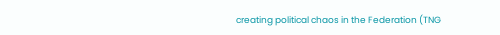creating political chaos in the Federation (TNG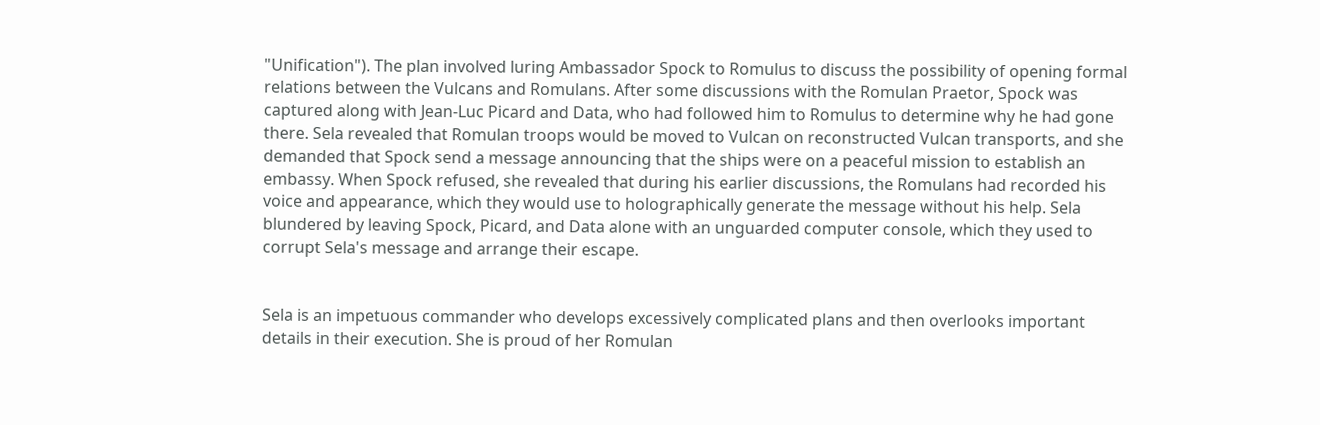"Unification"). The plan involved luring Ambassador Spock to Romulus to discuss the possibility of opening formal relations between the Vulcans and Romulans. After some discussions with the Romulan Praetor, Spock was captured along with Jean-Luc Picard and Data, who had followed him to Romulus to determine why he had gone there. Sela revealed that Romulan troops would be moved to Vulcan on reconstructed Vulcan transports, and she demanded that Spock send a message announcing that the ships were on a peaceful mission to establish an embassy. When Spock refused, she revealed that during his earlier discussions, the Romulans had recorded his voice and appearance, which they would use to holographically generate the message without his help. Sela blundered by leaving Spock, Picard, and Data alone with an unguarded computer console, which they used to corrupt Sela's message and arrange their escape.


Sela is an impetuous commander who develops excessively complicated plans and then overlooks important details in their execution. She is proud of her Romulan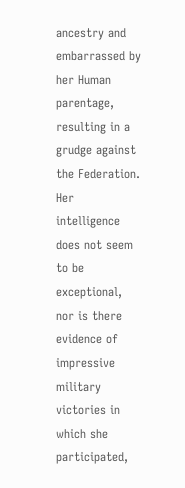ancestry and embarrassed by her Human parentage, resulting in a grudge against the Federation. Her intelligence does not seem to be exceptional, nor is there evidence of impressive military victories in which she participated,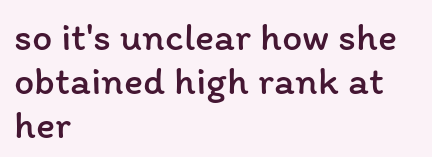so it's unclear how she obtained high rank at her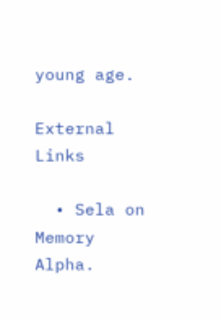young age.

External Links

  • Sela on Memory Alpha.